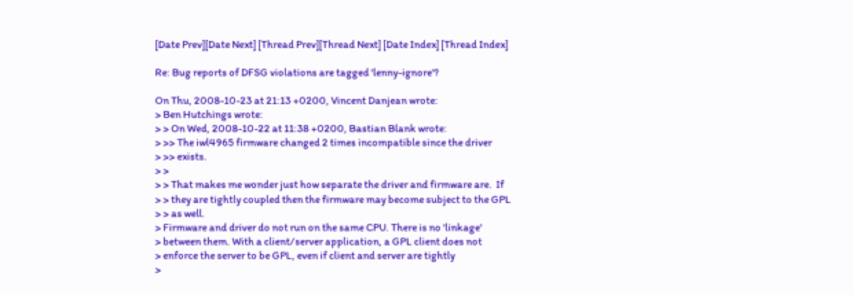[Date Prev][Date Next] [Thread Prev][Thread Next] [Date Index] [Thread Index]

Re: Bug reports of DFSG violations are tagged 'lenny-ignore'?

On Thu, 2008-10-23 at 21:13 +0200, Vincent Danjean wrote:
> Ben Hutchings wrote:
> > On Wed, 2008-10-22 at 11:38 +0200, Bastian Blank wrote:
> >> The iwl4965 firmware changed 2 times incompatible since the driver
> >> exists.
> >
> > That makes me wonder just how separate the driver and firmware are.  If
> > they are tightly coupled then the firmware may become subject to the GPL
> > as well.
> Firmware and driver do not run on the same CPU. There is no 'linkage'
> between them. With a client/server application, a GPL client does not
> enforce the server to be GPL, even if client and server are tightly
>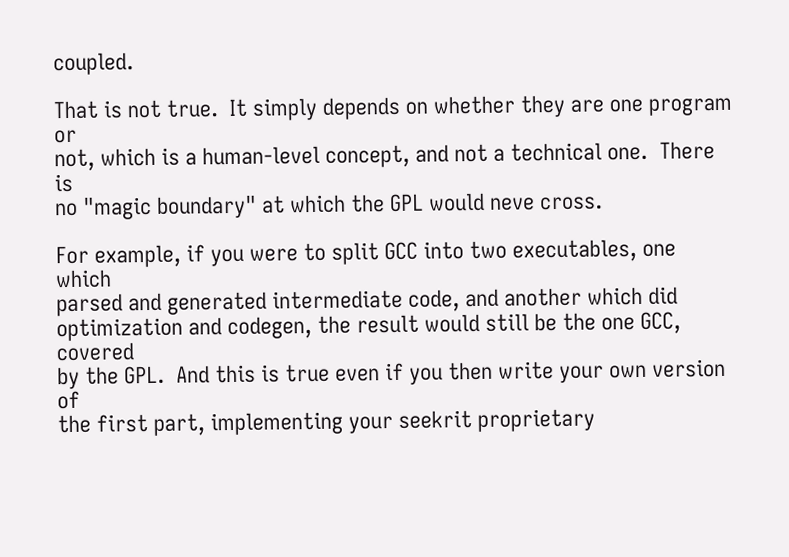coupled.

That is not true.  It simply depends on whether they are one program or
not, which is a human-level concept, and not a technical one.  There is
no "magic boundary" at which the GPL would neve cross.

For example, if you were to split GCC into two executables, one which
parsed and generated intermediate code, and another which did
optimization and codegen, the result would still be the one GCC, covered
by the GPL.  And this is true even if you then write your own version of
the first part, implementing your seekrit proprietary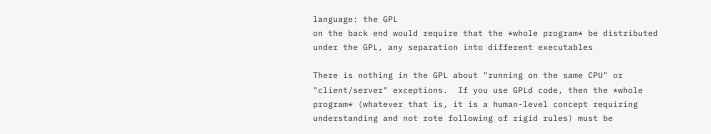language: the GPL
on the back end would require that the *whole program* be distributed
under the GPL, any separation into different executables

There is nothing in the GPL about "running on the same CPU" or
"client/server" exceptions.  If you use GPLd code, then the *whole
program* (whatever that is, it is a human-level concept requiring
understanding and not rote following of rigid rules) must be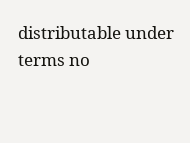distributable under terms no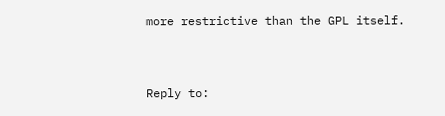more restrictive than the GPL itself.


Reply to: